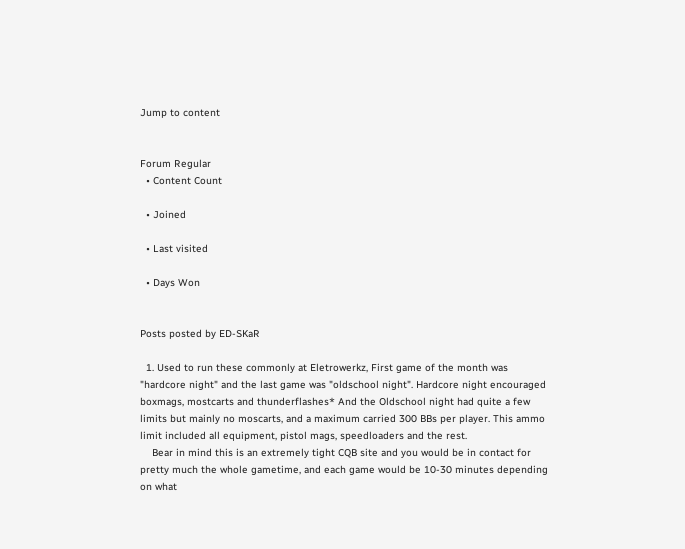Jump to content


Forum Regular
  • Content Count

  • Joined

  • Last visited

  • Days Won


Posts posted by ED-SKaR

  1. Used to run these commonly at Eletrowerkz, First game of the month was "hardcore night" and the last game was "oldschool night". Hardcore night encouraged boxmags, mostcarts and thunderflashes* And the Oldschool night had quite a few limits but mainly no moscarts, and a maximum carried 300 BBs per player. This ammo limit included all equipment, pistol mags, speedloaders and the rest.
    Bear in mind this is an extremely tight CQB site and you would be in contact for pretty much the whole gametime, and each game would be 10-30 minutes depending on what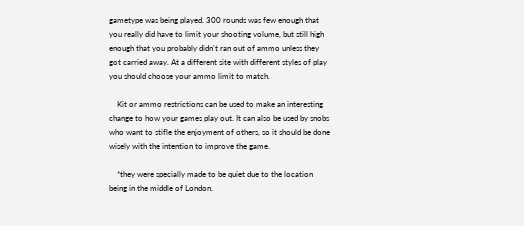gametype was being played. 300 rounds was few enough that you really did have to limit your shooting volume, but still high enough that you probably didn't ran out of ammo unless they got carried away. At a different site with different styles of play you should choose your ammo limit to match.

    Kit or ammo restrictions can be used to make an interesting change to how your games play out. It can also be used by snobs who want to stifle the enjoyment of others, so it should be done wisely with the intention to improve the game.

    *they were specially made to be quiet due to the location being in the middle of London.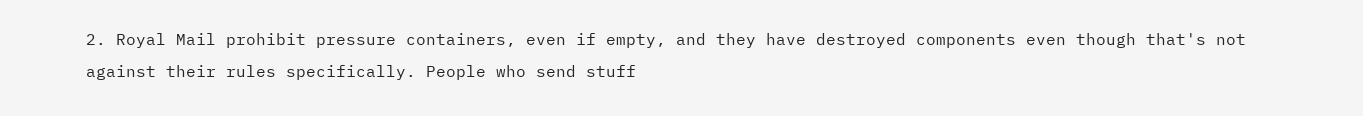2. Royal Mail prohibit pressure containers, even if empty, and they have destroyed components even though that's not against their rules specifically. People who send stuff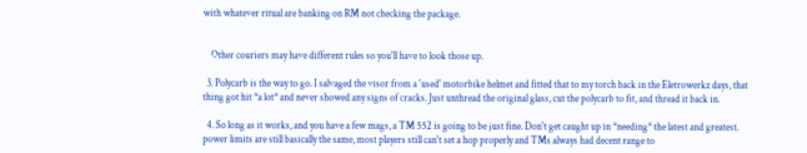with whatever ritual are banking on RM not checking the package.


    Other couriers may have different rules so you'll have to look those up.

  3. Polycarb is the way to go. I salvaged the visor from a 'used' motorbike helmet and fitted that to my torch back in the Eletrowerkz days, that thing got hit *a lot* and never showed any signs of cracks. Just unthread the original glass, cut the polycarb to fit, and thread it back in.

  4. So long as it works, and you have a few mags, a TM 552 is going to be just fine. Don't get caught up in *needing* the latest and greatest. power limits are still basically the same, most players still can't set a hop properly and TMs always had decent range to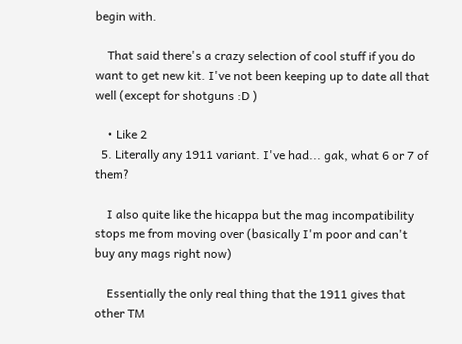begin with.

    That said there's a crazy selection of cool stuff if you do want to get new kit. I've not been keeping up to date all that well (except for shotguns :D )

    • Like 2
  5. Literally any 1911 variant. I've had... gak, what 6 or 7 of them?

    I also quite like the hicappa but the mag incompatibility stops me from moving over (basically I'm poor and can't buy any mags right now)

    Essentially the only real thing that the 1911 gives that other TM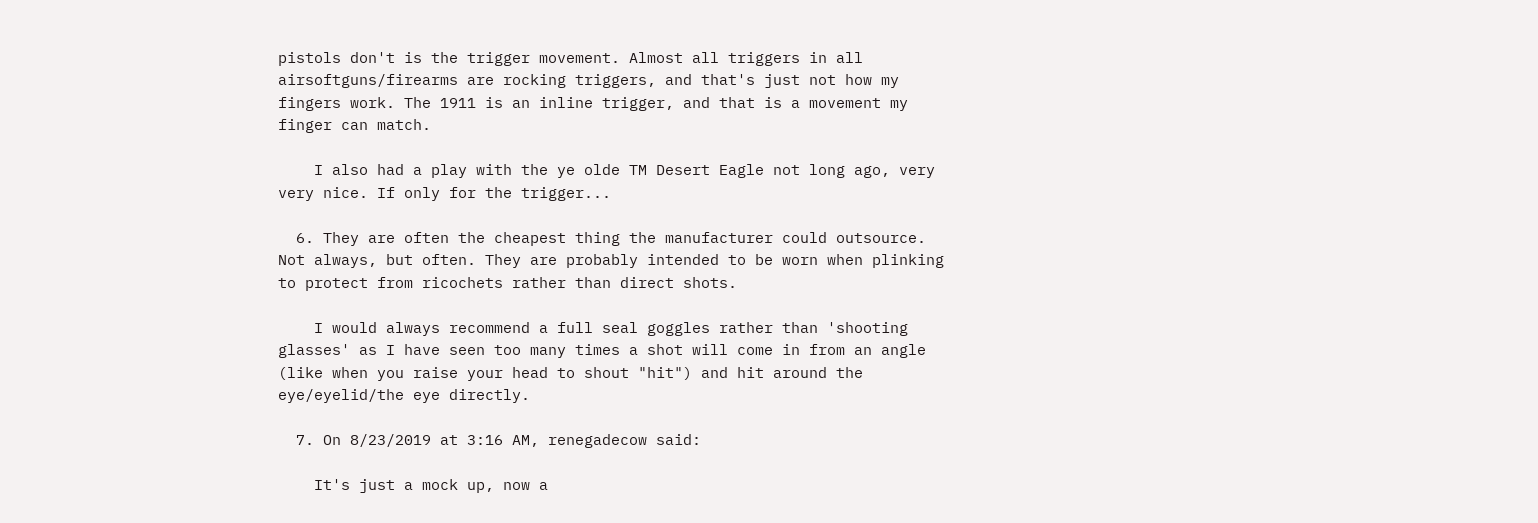pistols don't is the trigger movement. Almost all triggers in all airsoftguns/firearms are rocking triggers, and that's just not how my fingers work. The 1911 is an inline trigger, and that is a movement my finger can match.

    I also had a play with the ye olde TM Desert Eagle not long ago, very very nice. If only for the trigger...

  6. They are often the cheapest thing the manufacturer could outsource. Not always, but often. They are probably intended to be worn when plinking to protect from ricochets rather than direct shots.

    I would always recommend a full seal goggles rather than 'shooting glasses' as I have seen too many times a shot will come in from an angle (like when you raise your head to shout "hit") and hit around the eye/eyelid/the eye directly.

  7. On 8/23/2019 at 3:16 AM, renegadecow said:

    It's just a mock up, now a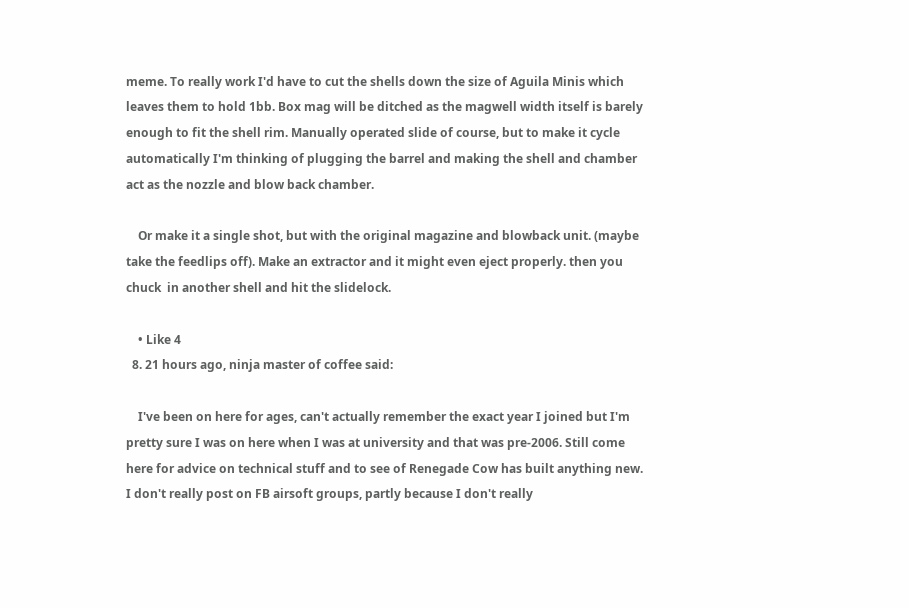meme. To really work I'd have to cut the shells down the size of Aguila Minis which leaves them to hold 1bb. Box mag will be ditched as the magwell width itself is barely enough to fit the shell rim. Manually operated slide of course, but to make it cycle automatically I'm thinking of plugging the barrel and making the shell and chamber act as the nozzle and blow back chamber.

    Or make it a single shot, but with the original magazine and blowback unit. (maybe take the feedlips off). Make an extractor and it might even eject properly. then you chuck  in another shell and hit the slidelock.

    • Like 4
  8. 21 hours ago, ninja master of coffee said:

    I've been on here for ages, can't actually remember the exact year I joined but I'm pretty sure I was on here when I was at university and that was pre-2006. Still come here for advice on technical stuff and to see of Renegade Cow has built anything new. I don't really post on FB airsoft groups, partly because I don't really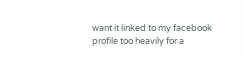want it linked to my facebook profile too heavily for a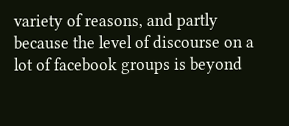variety of reasons, and partly because the level of discourse on a lot of facebook groups is beyond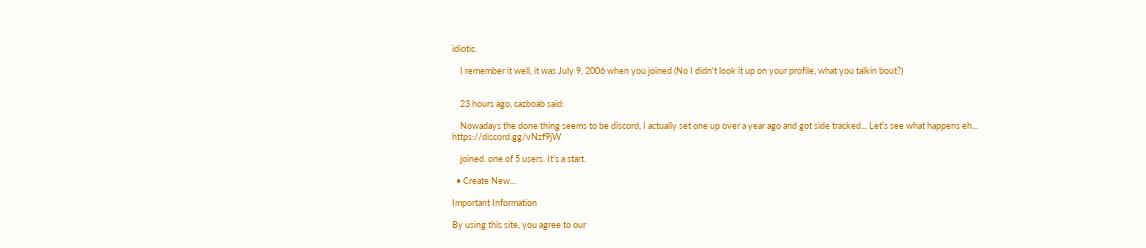idiotic.

    I remember it well, it was July 9, 2006 when you joined (No I didn't look it up on your profile, what you talkin bout?)


    23 hours ago, cazboab said:

    Nowadays the done thing seems to be discord, I actually set one up over a year ago and got side tracked... Let's see what happens eh... https://discord.gg/vNzf9jW

    joined. one of 5 users. It's a start.

  • Create New...

Important Information

By using this site, you agree to our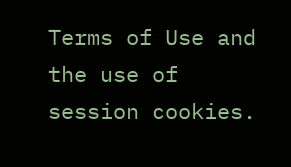Terms of Use and the use of session cookies.